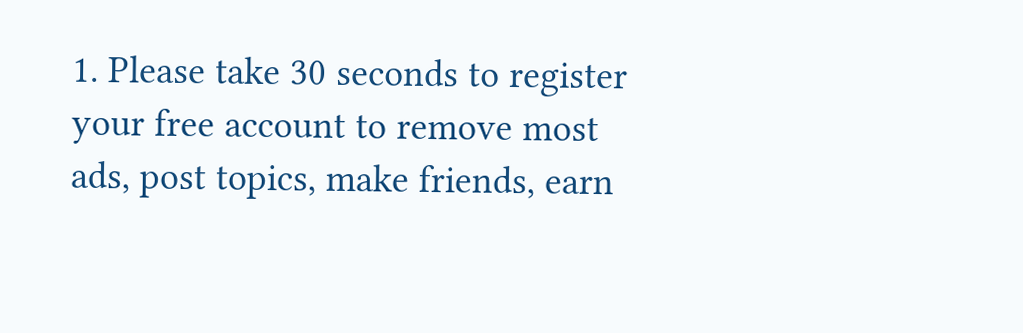1. Please take 30 seconds to register your free account to remove most ads, post topics, make friends, earn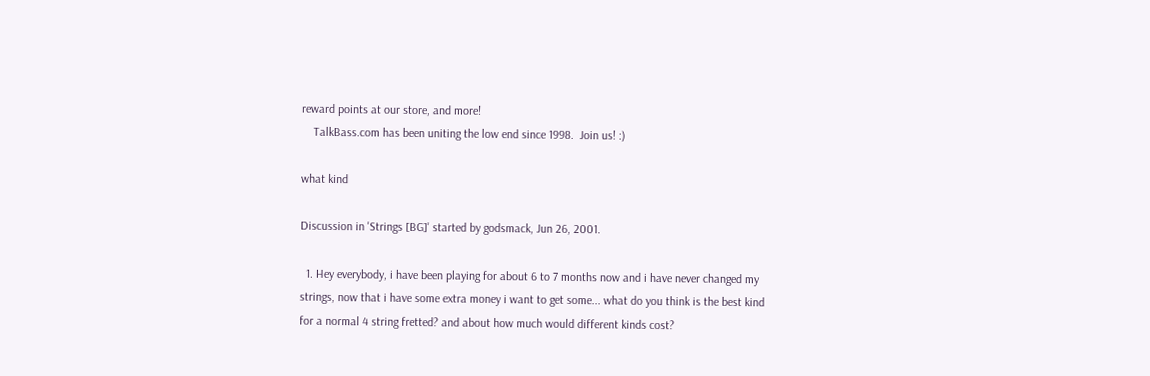reward points at our store, and more!
    TalkBass.com has been uniting the low end since 1998.  Join us! :)

what kind

Discussion in 'Strings [BG]' started by godsmack, Jun 26, 2001.

  1. Hey everybody, i have been playing for about 6 to 7 months now and i have never changed my strings, now that i have some extra money i want to get some... what do you think is the best kind for a normal 4 string fretted? and about how much would different kinds cost?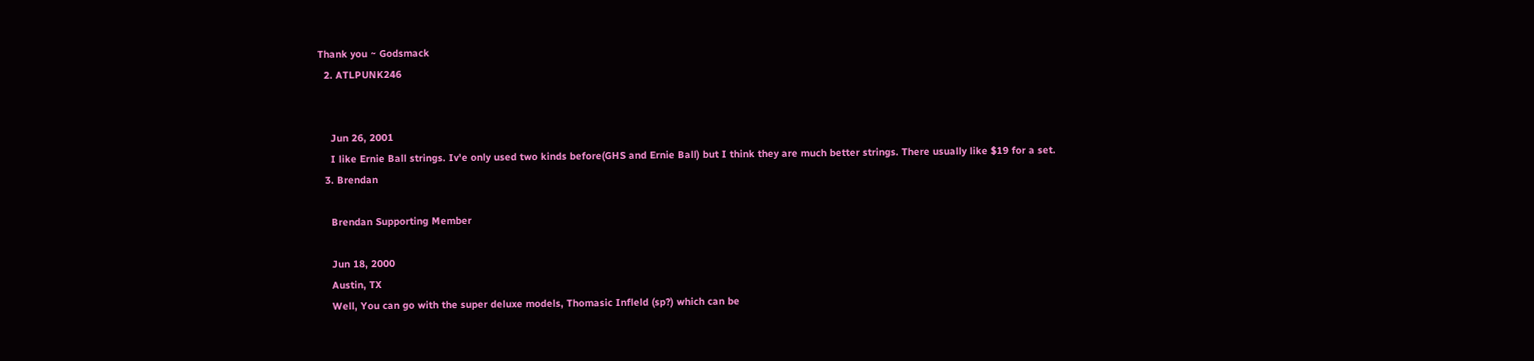Thank you ~ Godsmack
  2. ATLPUNK246


    Jun 26, 2001
    I like Ernie Ball strings. Iv'e only used two kinds before(GHS and Ernie Ball) but I think they are much better strings. There usually like $19 for a set.
  3. Brendan

    Brendan Supporting Member

    Jun 18, 2000
    Austin, TX
    Well, You can go with the super deluxe models, Thomasic Infleld (sp?) which can be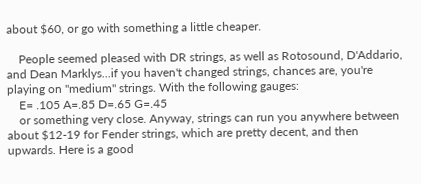about $60, or go with something a little cheaper.

    People seemed pleased with DR strings, as well as Rotosound, D'Addario, and Dean Marklys...if you haven't changed strings, chances are, you're playing on "medium" strings. With the following gauges:
    E= .105 A=.85 D=.65 G=.45
    or something very close. Anyway, strings can run you anywhere between about $12-19 for Fender strings, which are pretty decent, and then upwards. Here is a good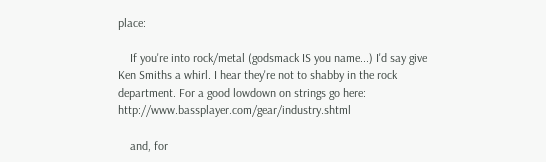place:

    If you're into rock/metal (godsmack IS you name...) I'd say give Ken Smiths a whirl. I hear they're not to shabby in the rock department. For a good lowdown on strings go here: http://www.bassplayer.com/gear/industry.shtml

    and, for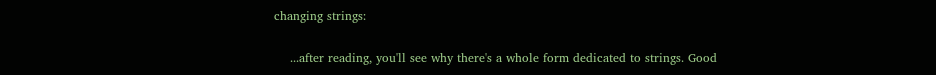changing strings:

    ...after reading, you'll see why there's a whole form dedicated to strings. Good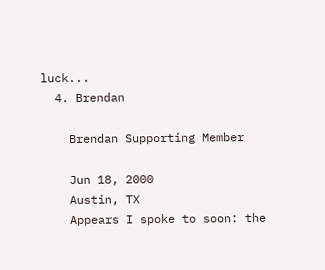luck...
  4. Brendan

    Brendan Supporting Member

    Jun 18, 2000
    Austin, TX
    Appears I spoke to soon: the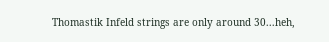Thomastik Infeld strings are only around 30...heh,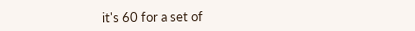it's 60 for a set of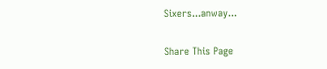Sixers...anway...

Share This Page